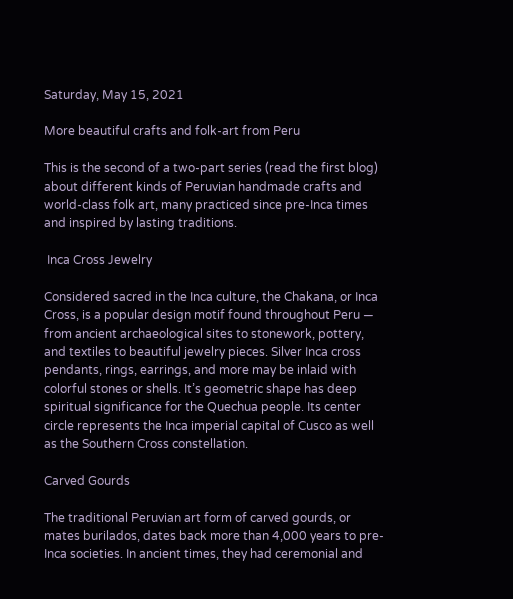Saturday, May 15, 2021

More beautiful crafts and folk-art from Peru

This is the second of a two-part series (read the first blog) about different kinds of Peruvian handmade crafts and world-class folk art, many practiced since pre-Inca times and inspired by lasting traditions.

 Inca Cross Jewelry

Considered sacred in the Inca culture, the Chakana, or Inca Cross, is a popular design motif found throughout Peru — from ancient archaeological sites to stonework, pottery, and textiles to beautiful jewelry pieces. Silver Inca cross pendants, rings, earrings, and more may be inlaid with colorful stones or shells. It’s geometric shape has deep spiritual significance for the Quechua people. Its center circle represents the Inca imperial capital of Cusco as well as the Southern Cross constellation.

Carved Gourds

The traditional Peruvian art form of carved gourds, or mates burilados, dates back more than 4,000 years to pre-Inca societies. In ancient times, they had ceremonial and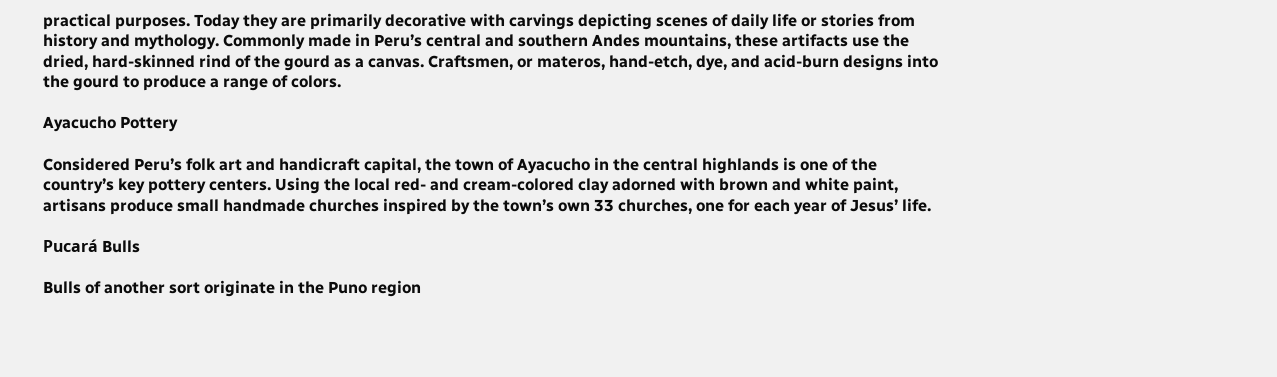practical purposes. Today they are primarily decorative with carvings depicting scenes of daily life or stories from history and mythology. Commonly made in Peru’s central and southern Andes mountains, these artifacts use the dried, hard-skinned rind of the gourd as a canvas. Craftsmen, or materos, hand-etch, dye, and acid-burn designs into the gourd to produce a range of colors.

Ayacucho Pottery

Considered Peru’s folk art and handicraft capital, the town of Ayacucho in the central highlands is one of the country’s key pottery centers. Using the local red- and cream-colored clay adorned with brown and white paint, artisans produce small handmade churches inspired by the town’s own 33 churches, one for each year of Jesus’ life.

Pucará Bulls

Bulls of another sort originate in the Puno region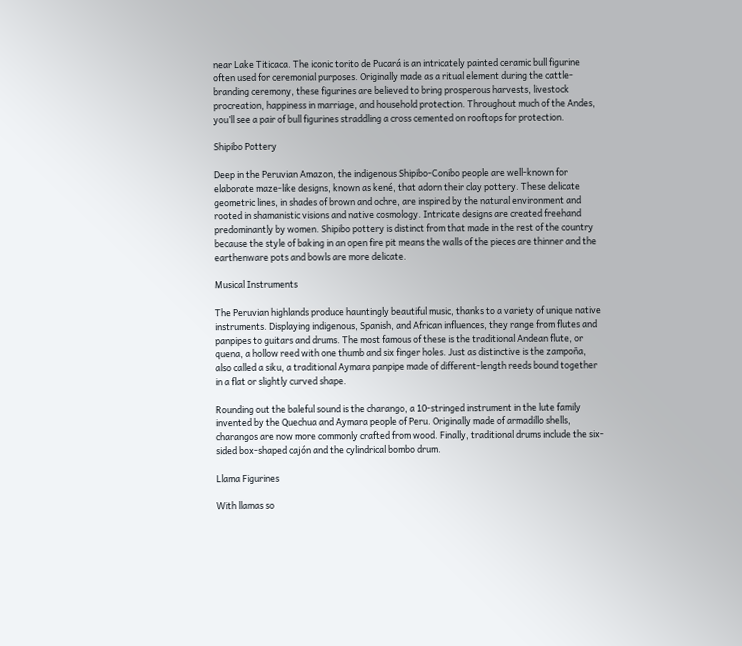near Lake Titicaca. The iconic torito de Pucará is an intricately painted ceramic bull figurine often used for ceremonial purposes. Originally made as a ritual element during the cattle-branding ceremony, these figurines are believed to bring prosperous harvests, livestock procreation, happiness in marriage, and household protection. Throughout much of the Andes, you’ll see a pair of bull figurines straddling a cross cemented on rooftops for protection.

Shipibo Pottery

Deep in the Peruvian Amazon, the indigenous Shipibo-Conibo people are well-known for elaborate maze-like designs, known as kené, that adorn their clay pottery. These delicate geometric lines, in shades of brown and ochre, are inspired by the natural environment and rooted in shamanistic visions and native cosmology. Intricate designs are created freehand predominantly by women. Shipibo pottery is distinct from that made in the rest of the country because the style of baking in an open fire pit means the walls of the pieces are thinner and the earthenware pots and bowls are more delicate.

Musical Instruments

The Peruvian highlands produce hauntingly beautiful music, thanks to a variety of unique native instruments. Displaying indigenous, Spanish, and African influences, they range from flutes and panpipes to guitars and drums. The most famous of these is the traditional Andean flute, or quena, a hollow reed with one thumb and six finger holes. Just as distinctive is the zampoña, also called a siku, a traditional Aymara panpipe made of different-length reeds bound together in a flat or slightly curved shape.

Rounding out the baleful sound is the charango, a 10-stringed instrument in the lute family invented by the Quechua and Aymara people of Peru. Originally made of armadillo shells, charangos are now more commonly crafted from wood. Finally, traditional drums include the six-sided box-shaped cajón and the cylindrical bombo drum.

Llama Figurines

With llamas so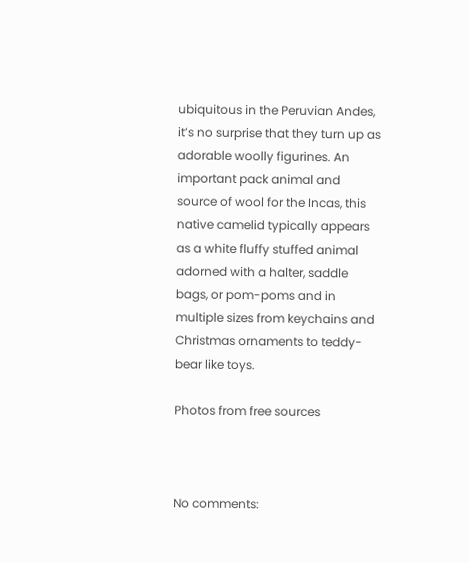ubiquitous in the Peruvian Andes, it’s no surprise that they turn up as adorable woolly figurines. An important pack animal and source of wool for the Incas, this native camelid typically appears as a white fluffy stuffed animal adorned with a halter, saddle bags, or pom-poms and in multiple sizes from keychains and Christmas ornaments to teddy-bear like toys.

Photos from free sources



No comments: